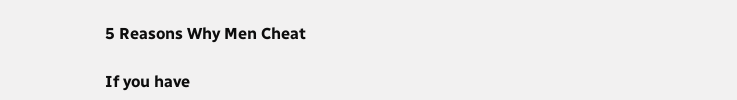5 Reasons Why Men Cheat

If you have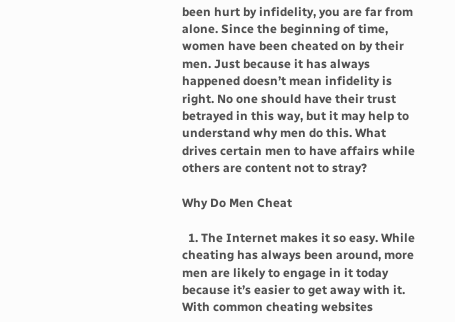been hurt by infidelity, you are far from alone. Since the beginning of time, women have been cheated on by their men. Just because it has always happened doesn’t mean infidelity is right. No one should have their trust betrayed in this way, but it may help to understand why men do this. What drives certain men to have affairs while others are content not to stray?

Why Do Men Cheat

  1. The Internet makes it so easy. While cheating has always been around, more men are likely to engage in it today because it’s easier to get away with it. With common cheating websites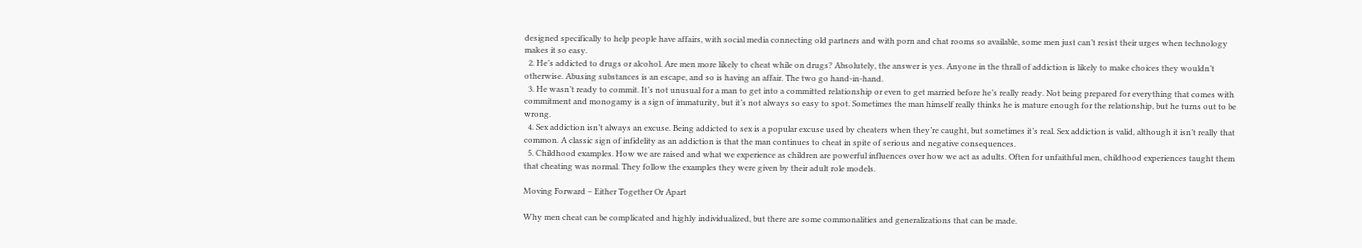designed specifically to help people have affairs, with social media connecting old partners and with porn and chat rooms so available, some men just can’t resist their urges when technology makes it so easy.
  2. He’s addicted to drugs or alcohol. Are men more likely to cheat while on drugs? Absolutely, the answer is yes. Anyone in the thrall of addiction is likely to make choices they wouldn’t otherwise. Abusing substances is an escape, and so is having an affair. The two go hand-in-hand.
  3. He wasn’t ready to commit. It’s not unusual for a man to get into a committed relationship or even to get married before he’s really ready. Not being prepared for everything that comes with commitment and monogamy is a sign of immaturity, but it’s not always so easy to spot. Sometimes the man himself really thinks he is mature enough for the relationship, but he turns out to be wrong.
  4. Sex addiction isn’t always an excuse. Being addicted to sex is a popular excuse used by cheaters when they’re caught, but sometimes it’s real. Sex addiction is valid, although it isn’t really that common. A classic sign of infidelity as an addiction is that the man continues to cheat in spite of serious and negative consequences.
  5. Childhood examples. How we are raised and what we experience as children are powerful influences over how we act as adults. Often for unfaithful men, childhood experiences taught them that cheating was normal. They follow the examples they were given by their adult role models.

Moving Forward – Either Together Or Apart

Why men cheat can be complicated and highly individualized, but there are some commonalities and generalizations that can be made.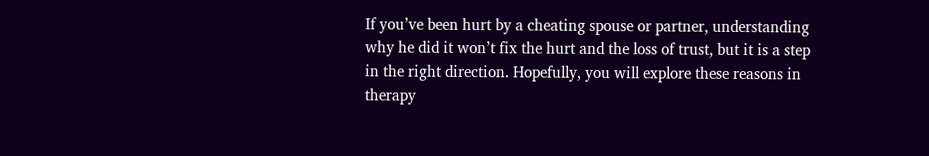If you’ve been hurt by a cheating spouse or partner, understanding why he did it won’t fix the hurt and the loss of trust, but it is a step in the right direction. Hopefully, you will explore these reasons in therapy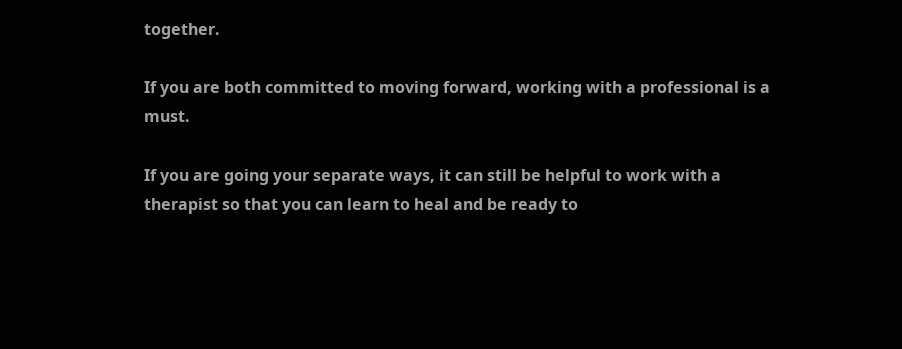together.

If you are both committed to moving forward, working with a professional is a must.

If you are going your separate ways, it can still be helpful to work with a therapist so that you can learn to heal and be ready to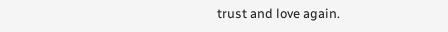trust and love again.